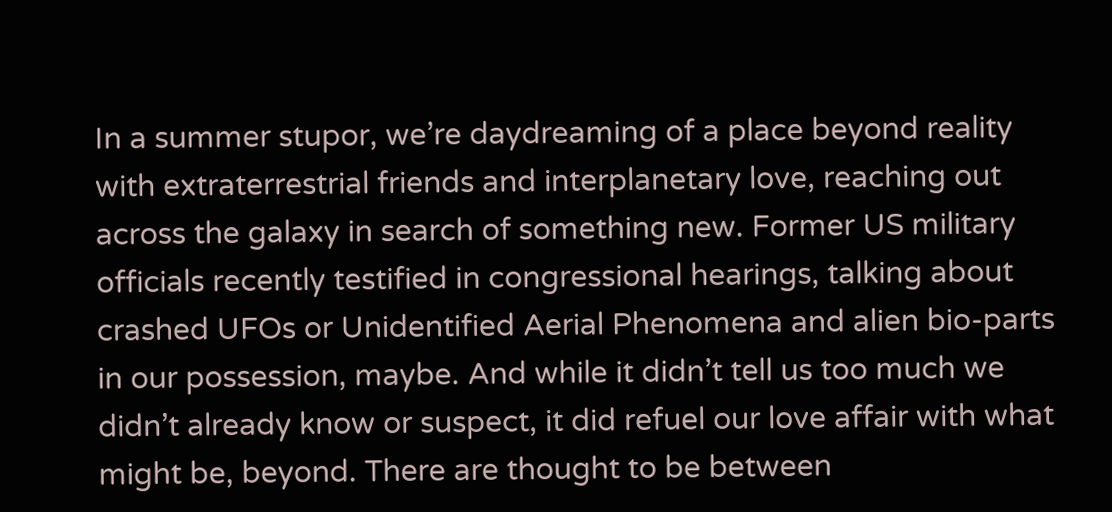In a summer stupor, we’re daydreaming of a place beyond reality with extraterrestrial friends and interplanetary love, reaching out across the galaxy in search of something new. Former US military officials recently testified in congressional hearings, talking about crashed UFOs or Unidentified Aerial Phenomena and alien bio-parts in our possession, maybe. And while it didn’t tell us too much we didn’t already know or suspect, it did refuel our love affair with what might be, beyond. There are thought to be between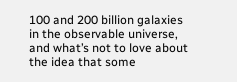100 and 200 billion galaxies in the observable universe, and what’s not to love about the idea that some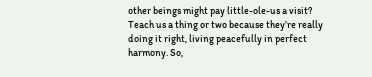other beings might pay little-ole-us a visit? Teach us a thing or two because they’re really doing it right, living peacefully in perfect harmony. So,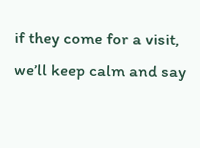if they come for a visit, we’ll keep calm and say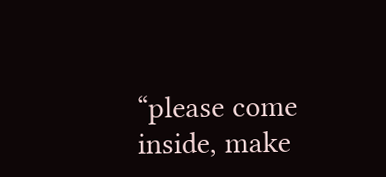“please come inside, make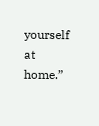yourself at home.”